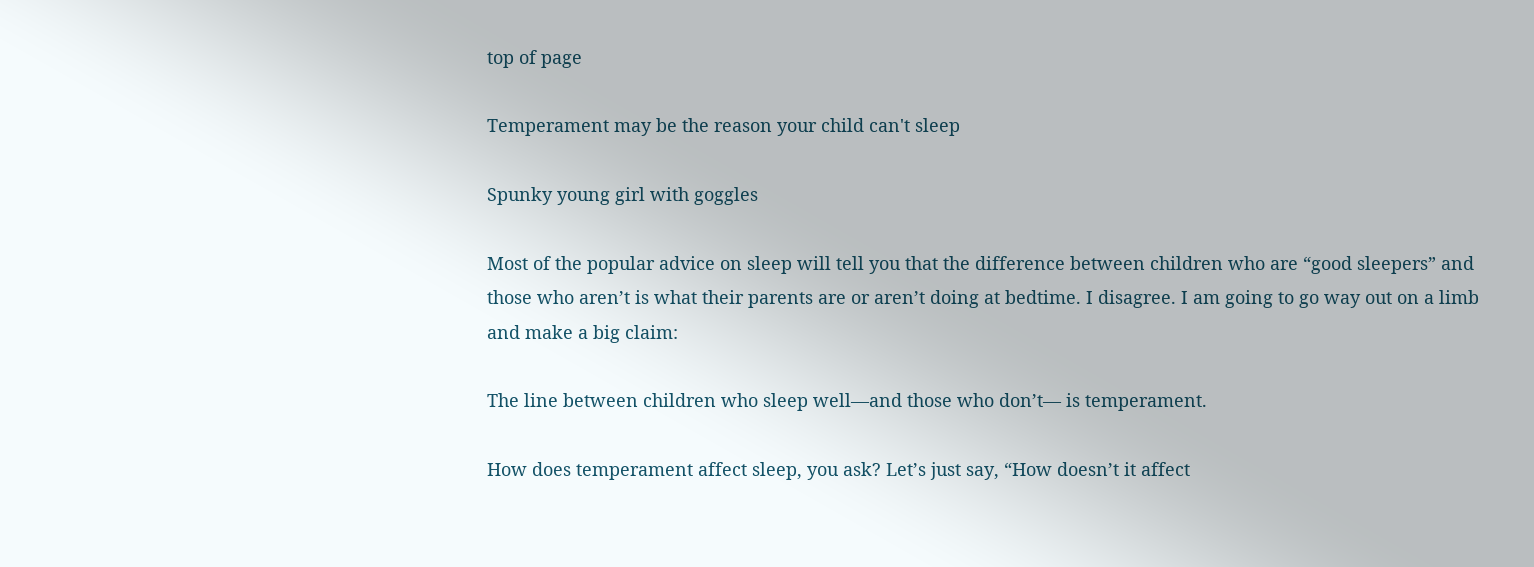top of page

Temperament may be the reason your child can't sleep

Spunky young girl with goggles

Most of the popular advice on sleep will tell you that the difference between children who are “good sleepers” and those who aren’t is what their parents are or aren’t doing at bedtime. I disagree. I am going to go way out on a limb and make a big claim:

The line between children who sleep well—and those who don’t— is temperament.

How does temperament affect sleep, you ask? Let’s just say, “How doesn’t it affect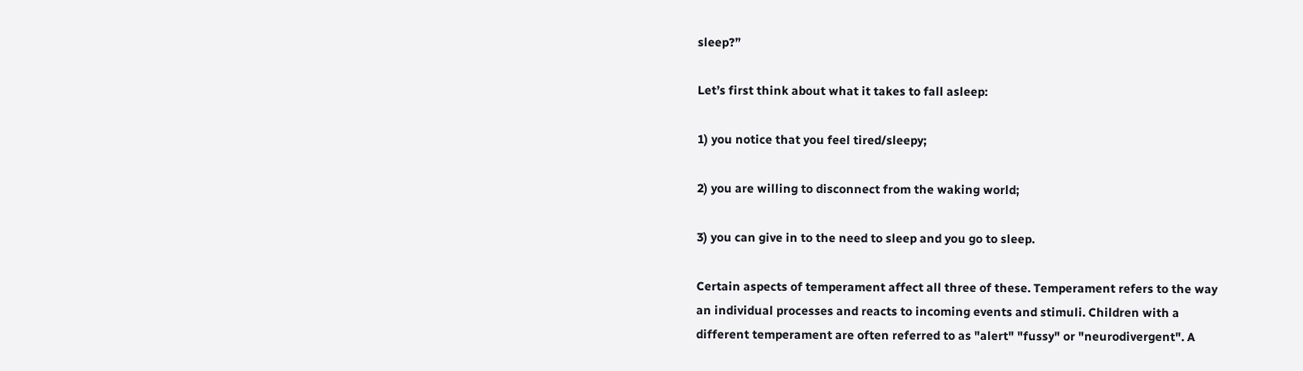sleep?”

Let’s first think about what it takes to fall asleep:

1) you notice that you feel tired/sleepy;

2) you are willing to disconnect from the waking world;

3) you can give in to the need to sleep and you go to sleep.

Certain aspects of temperament affect all three of these. Temperament refers to the way an individual processes and reacts to incoming events and stimuli. Children with a different temperament are often referred to as "alert" "fussy" or "neurodivergent". A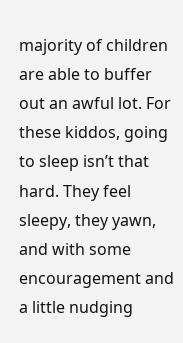majority of children are able to buffer out an awful lot. For these kiddos, going to sleep isn’t that hard. They feel sleepy, they yawn, and with some encouragement and a little nudging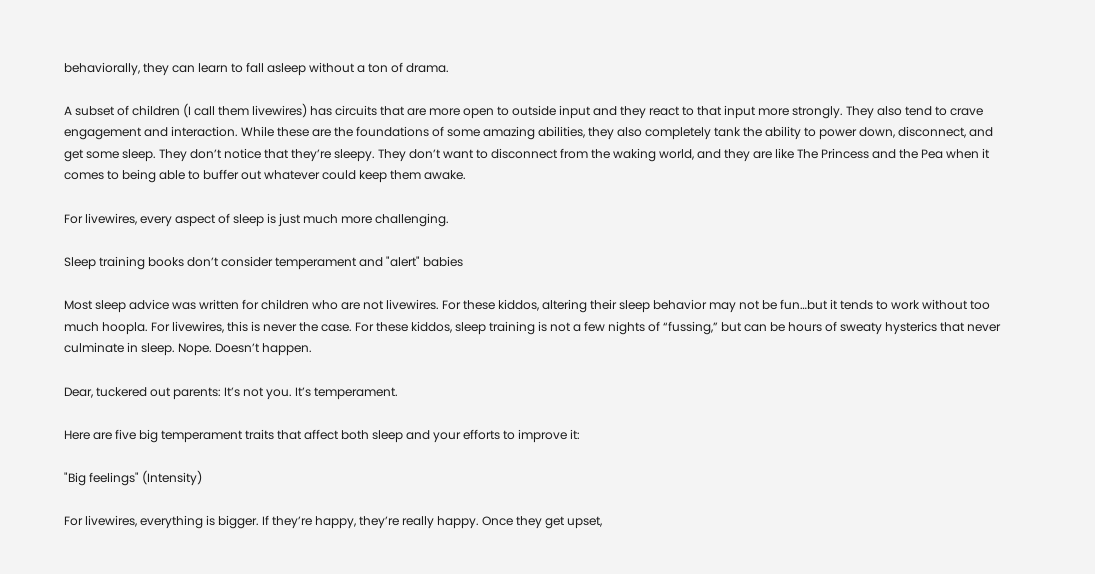behaviorally, they can learn to fall asleep without a ton of drama.

A subset of children (I call them livewires) has circuits that are more open to outside input and they react to that input more strongly. They also tend to crave engagement and interaction. While these are the foundations of some amazing abilities, they also completely tank the ability to power down, disconnect, and get some sleep. They don’t notice that they’re sleepy. They don’t want to disconnect from the waking world, and they are like The Princess and the Pea when it comes to being able to buffer out whatever could keep them awake.

For livewires, every aspect of sleep is just much more challenging.

Sleep training books don’t consider temperament and "alert" babies

Most sleep advice was written for children who are not livewires. For these kiddos, altering their sleep behavior may not be fun…but it tends to work without too much hoopla. For livewires, this is never the case. For these kiddos, sleep training is not a few nights of “fussing,” but can be hours of sweaty hysterics that never culminate in sleep. Nope. Doesn’t happen.

Dear, tuckered out parents: It’s not you. It’s temperament.

Here are five big temperament traits that affect both sleep and your efforts to improve it:

"Big feelings" (Intensity)

For livewires, everything is bigger. If they’re happy, they’re really happy. Once they get upset,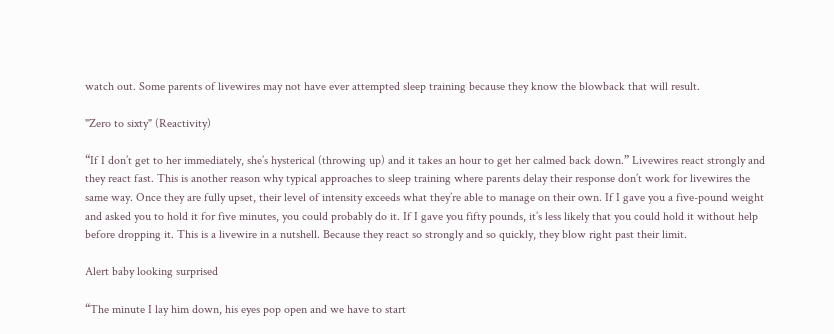watch out. Some parents of livewires may not have ever attempted sleep training because they know the blowback that will result.

"Zero to sixty" (Reactivity)

“If I don’t get to her immediately, she’s hysterical (throwing up) and it takes an hour to get her calmed back down.” Livewires react strongly and they react fast. This is another reason why typical approaches to sleep training where parents delay their response don’t work for livewires the same way. Once they are fully upset, their level of intensity exceeds what they’re able to manage on their own. If I gave you a five-pound weight and asked you to hold it for five minutes, you could probably do it. If I gave you fifty pounds, it’s less likely that you could hold it without help before dropping it. This is a livewire in a nutshell. Because they react so strongly and so quickly, they blow right past their limit.

Alert baby looking surprised

“The minute I lay him down, his eyes pop open and we have to start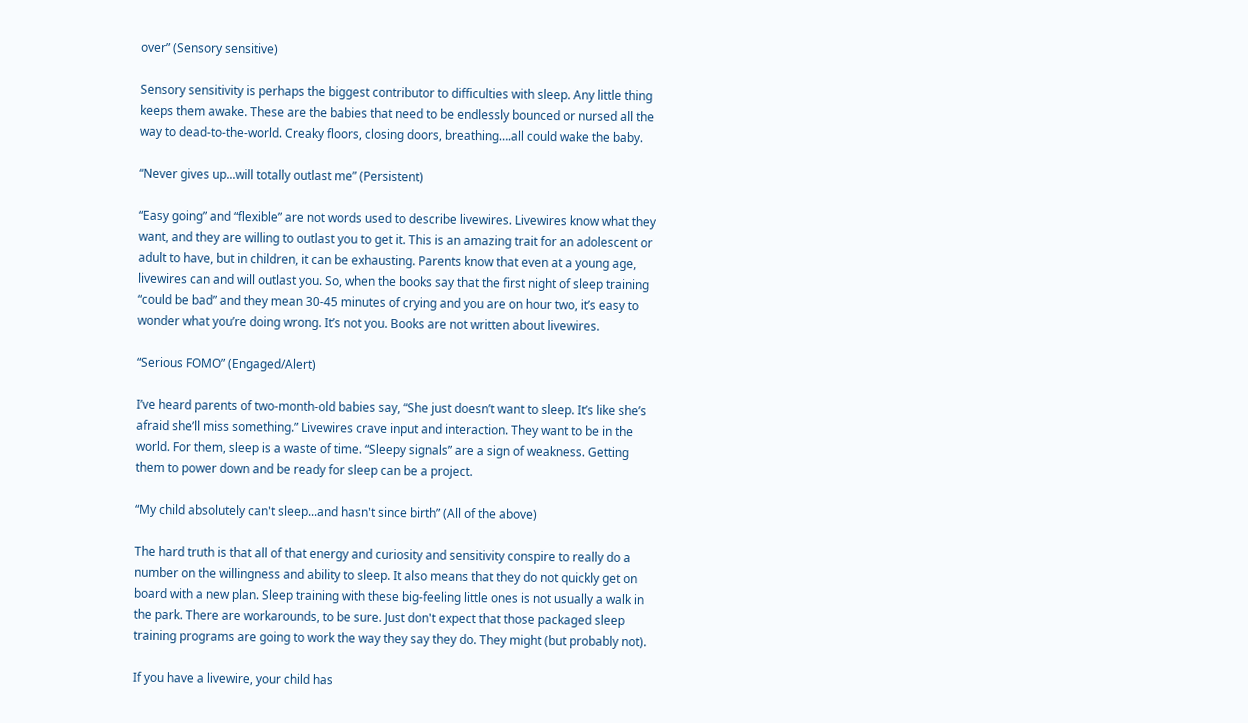over” (Sensory sensitive)

Sensory sensitivity is perhaps the biggest contributor to difficulties with sleep. Any little thing keeps them awake. These are the babies that need to be endlessly bounced or nursed all the way to dead-to-the-world. Creaky floors, closing doors, breathing….all could wake the baby.

“Never gives up...will totally outlast me” (Persistent)

“Easy going” and “flexible” are not words used to describe livewires. Livewires know what they want, and they are willing to outlast you to get it. This is an amazing trait for an adolescent or adult to have, but in children, it can be exhausting. Parents know that even at a young age, livewires can and will outlast you. So, when the books say that the first night of sleep training “could be bad” and they mean 30-45 minutes of crying and you are on hour two, it’s easy to wonder what you’re doing wrong. It’s not you. Books are not written about livewires.

“Serious FOMO” (Engaged/Alert)

I’ve heard parents of two-month-old babies say, “She just doesn’t want to sleep. It’s like she’s afraid she’ll miss something.” Livewires crave input and interaction. They want to be in the world. For them, sleep is a waste of time. “Sleepy signals” are a sign of weakness. Getting them to power down and be ready for sleep can be a project.

“My child absolutely can't sleep...and hasn't since birth” (All of the above)

The hard truth is that all of that energy and curiosity and sensitivity conspire to really do a number on the willingness and ability to sleep. It also means that they do not quickly get on board with a new plan. Sleep training with these big-feeling little ones is not usually a walk in the park. There are workarounds, to be sure. Just don't expect that those packaged sleep training programs are going to work the way they say they do. They might (but probably not).

If you have a livewire, your child has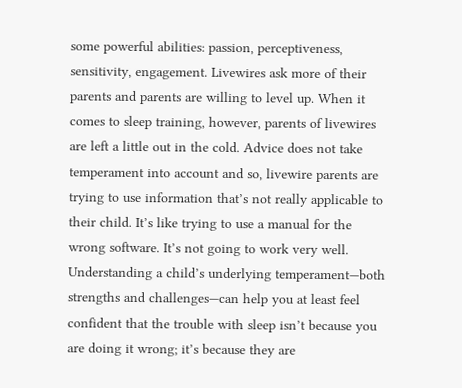some powerful abilities: passion, perceptiveness, sensitivity, engagement. Livewires ask more of their parents and parents are willing to level up. When it comes to sleep training, however, parents of livewires are left a little out in the cold. Advice does not take temperament into account and so, livewire parents are trying to use information that’s not really applicable to their child. It’s like trying to use a manual for the wrong software. It’s not going to work very well. Understanding a child’s underlying temperament—both strengths and challenges—can help you at least feel confident that the trouble with sleep isn’t because you are doing it wrong; it’s because they are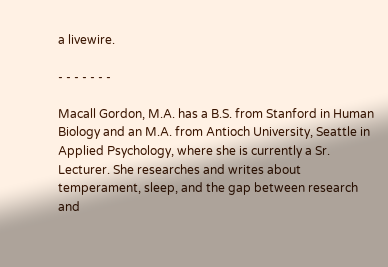a livewire.

- - - - - - -

Macall Gordon, M.A. has a B.S. from Stanford in Human Biology and an M.A. from Antioch University, Seattle in Applied Psychology, where she is currently a Sr. Lecturer. She researches and writes about temperament, sleep, and the gap between research and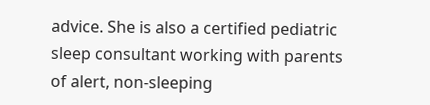advice. She is also a certified pediatric sleep consultant working with parents of alert, non-sleeping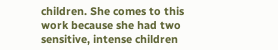children. She comes to this work because she had two sensitive, intense children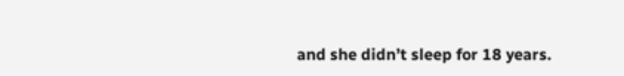and she didn’t sleep for 18 years.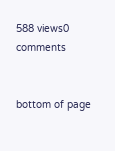588 views0 comments


bottom of page